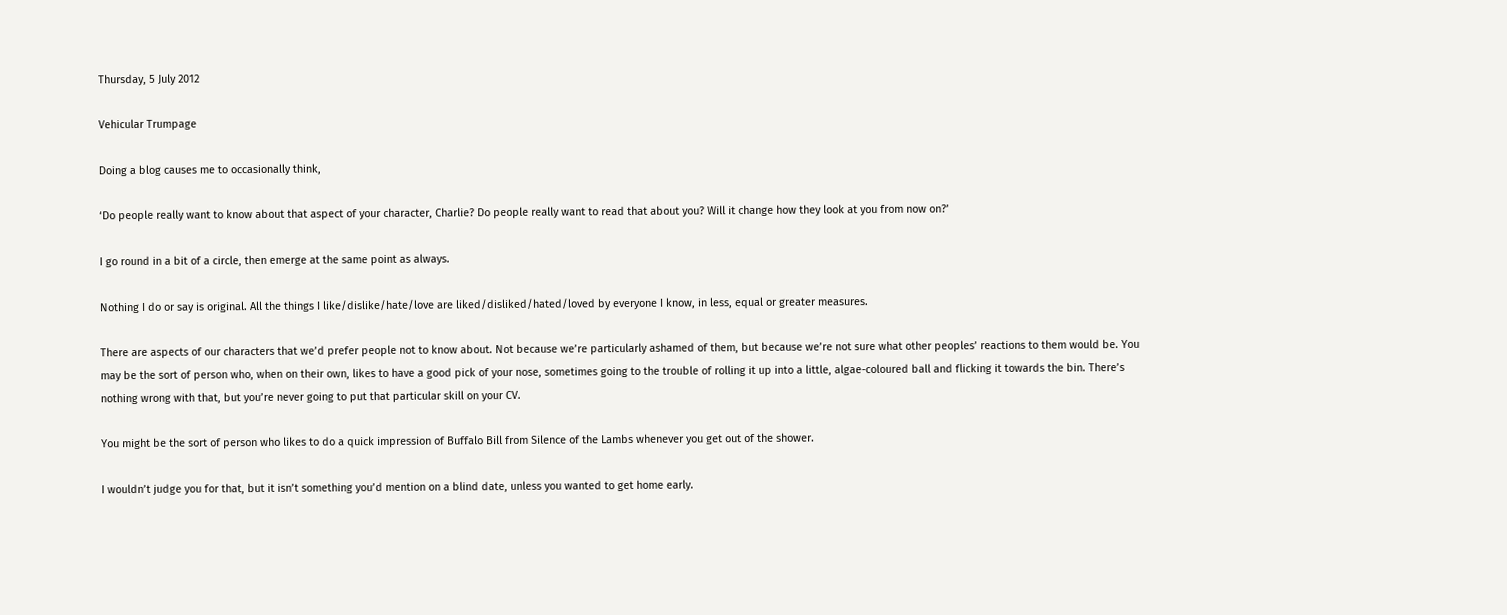Thursday, 5 July 2012

Vehicular Trumpage

Doing a blog causes me to occasionally think,

‘Do people really want to know about that aspect of your character, Charlie? Do people really want to read that about you? Will it change how they look at you from now on?’

I go round in a bit of a circle, then emerge at the same point as always.

Nothing I do or say is original. All the things I like/dislike/hate/love are liked/disliked/hated/loved by everyone I know, in less, equal or greater measures.

There are aspects of our characters that we’d prefer people not to know about. Not because we’re particularly ashamed of them, but because we’re not sure what other peoples’ reactions to them would be. You may be the sort of person who, when on their own, likes to have a good pick of your nose, sometimes going to the trouble of rolling it up into a little, algae-coloured ball and flicking it towards the bin. There’s nothing wrong with that, but you’re never going to put that particular skill on your CV.

You might be the sort of person who likes to do a quick impression of Buffalo Bill from Silence of the Lambs whenever you get out of the shower.

I wouldn’t judge you for that, but it isn’t something you’d mention on a blind date, unless you wanted to get home early.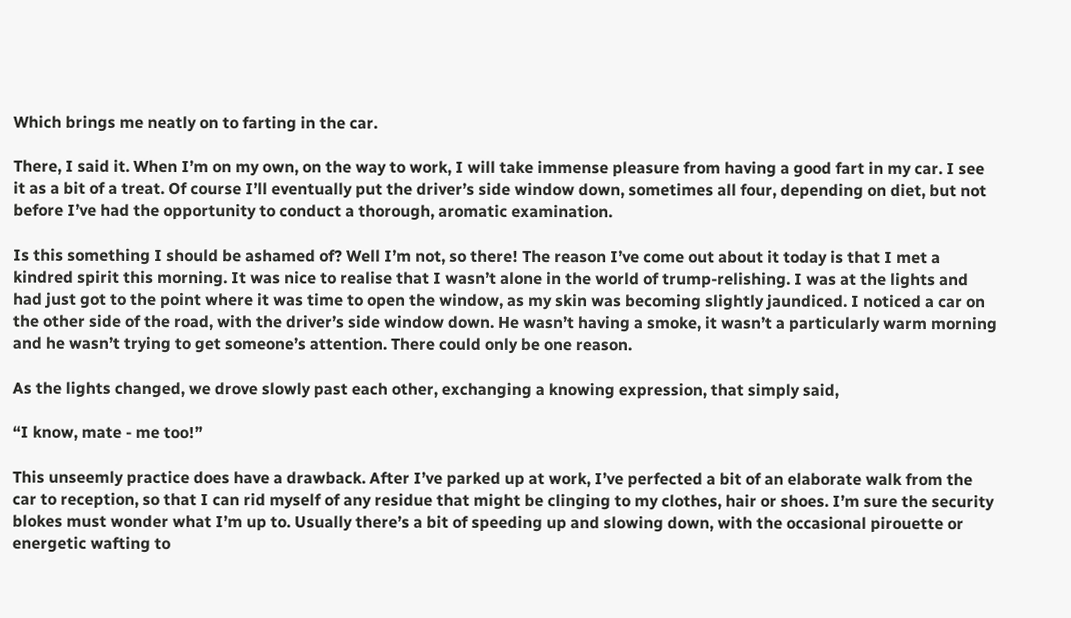Which brings me neatly on to farting in the car.

There, I said it. When I’m on my own, on the way to work, I will take immense pleasure from having a good fart in my car. I see it as a bit of a treat. Of course I’ll eventually put the driver’s side window down, sometimes all four, depending on diet, but not before I’ve had the opportunity to conduct a thorough, aromatic examination.

Is this something I should be ashamed of? Well I’m not, so there! The reason I’ve come out about it today is that I met a kindred spirit this morning. It was nice to realise that I wasn’t alone in the world of trump-relishing. I was at the lights and had just got to the point where it was time to open the window, as my skin was becoming slightly jaundiced. I noticed a car on the other side of the road, with the driver’s side window down. He wasn’t having a smoke, it wasn’t a particularly warm morning and he wasn’t trying to get someone’s attention. There could only be one reason.

As the lights changed, we drove slowly past each other, exchanging a knowing expression, that simply said,

“I know, mate - me too!”

This unseemly practice does have a drawback. After I’ve parked up at work, I’ve perfected a bit of an elaborate walk from the car to reception, so that I can rid myself of any residue that might be clinging to my clothes, hair or shoes. I’m sure the security blokes must wonder what I’m up to. Usually there’s a bit of speeding up and slowing down, with the occasional pirouette or energetic wafting to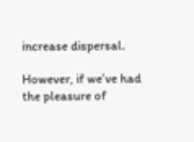increase dispersal.

However, if we’ve had the pleasure of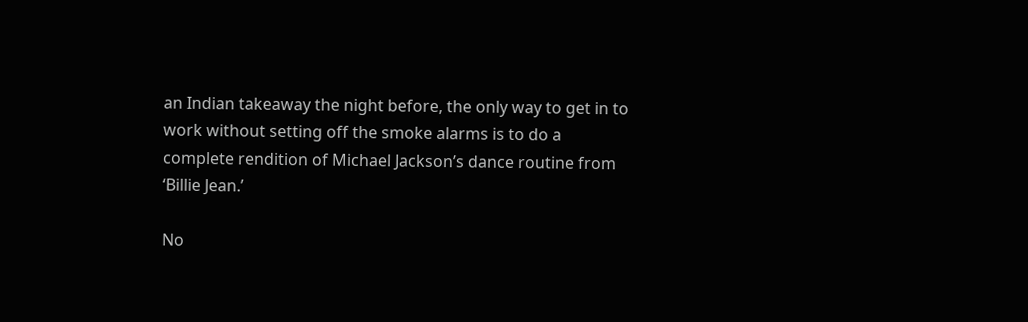an Indian takeaway the night before, the only way to get in to work without setting off the smoke alarms is to do a complete rendition of Michael Jackson’s dance routine from ‘Billie Jean.’

No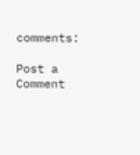comments:

Post a Comment